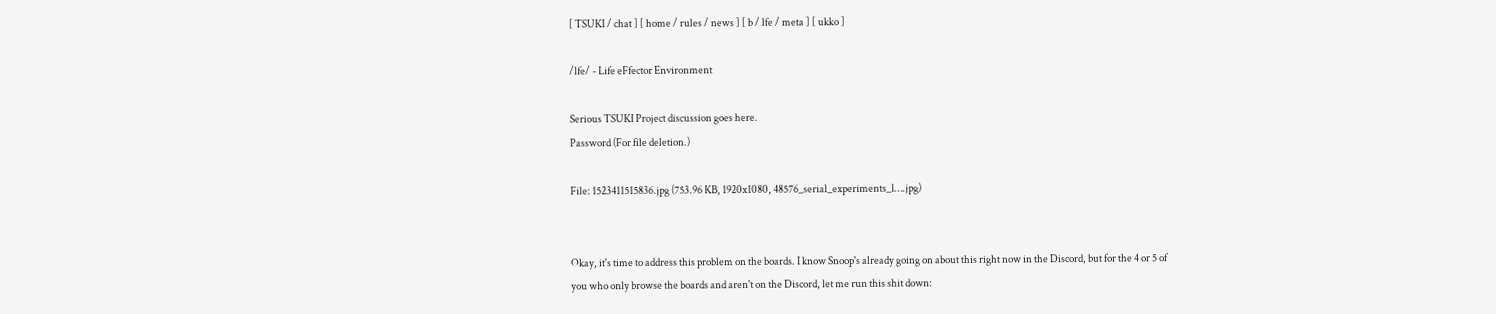[ TSUKI / chat ] [ home / rules / news ] [ b / lfe / meta ] [ ukko ]

/lfe/ - Life eFfector Environment

Serious TSUKI Project discussion goes here.
Password (For file deletion.)

File: 1523411515836.jpg (753.96 KB, 1920x1080, 48576_serial_experiments_l….jpg)


Okay, it's time to address this problem on the boards. I know Snoop's already going on about this right now in the Discord, but for the 4 or 5 of you who only browse the boards and aren't on the Discord, let me run this shit down: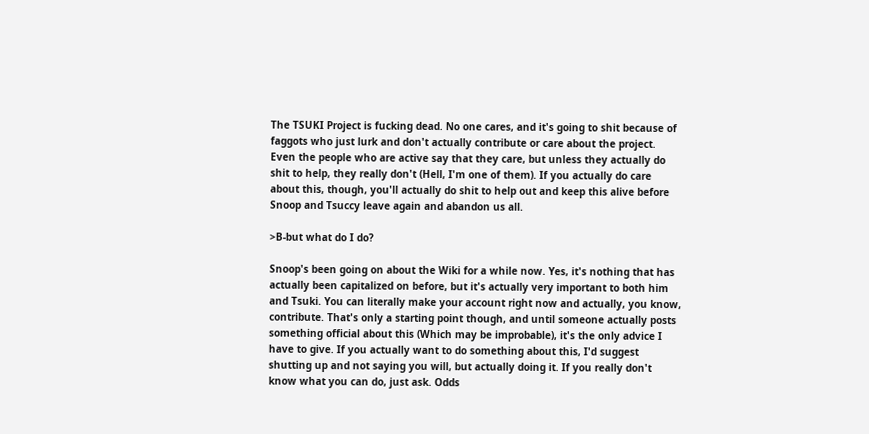The TSUKI Project is fucking dead. No one cares, and it's going to shit because of faggots who just lurk and don't actually contribute or care about the project. Even the people who are active say that they care, but unless they actually do shit to help, they really don't (Hell, I'm one of them). If you actually do care about this, though, you'll actually do shit to help out and keep this alive before Snoop and Tsuccy leave again and abandon us all.

>B-but what do I do?

Snoop's been going on about the Wiki for a while now. Yes, it's nothing that has actually been capitalized on before, but it's actually very important to both him and Tsuki. You can literally make your account right now and actually, you know, contribute. That's only a starting point though, and until someone actually posts something official about this (Which may be improbable), it's the only advice I have to give. If you actually want to do something about this, I'd suggest shutting up and not saying you will, but actually doing it. If you really don't know what you can do, just ask. Odds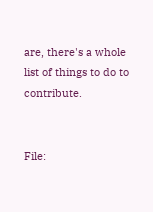are, there's a whole list of things to do to contribute.


File: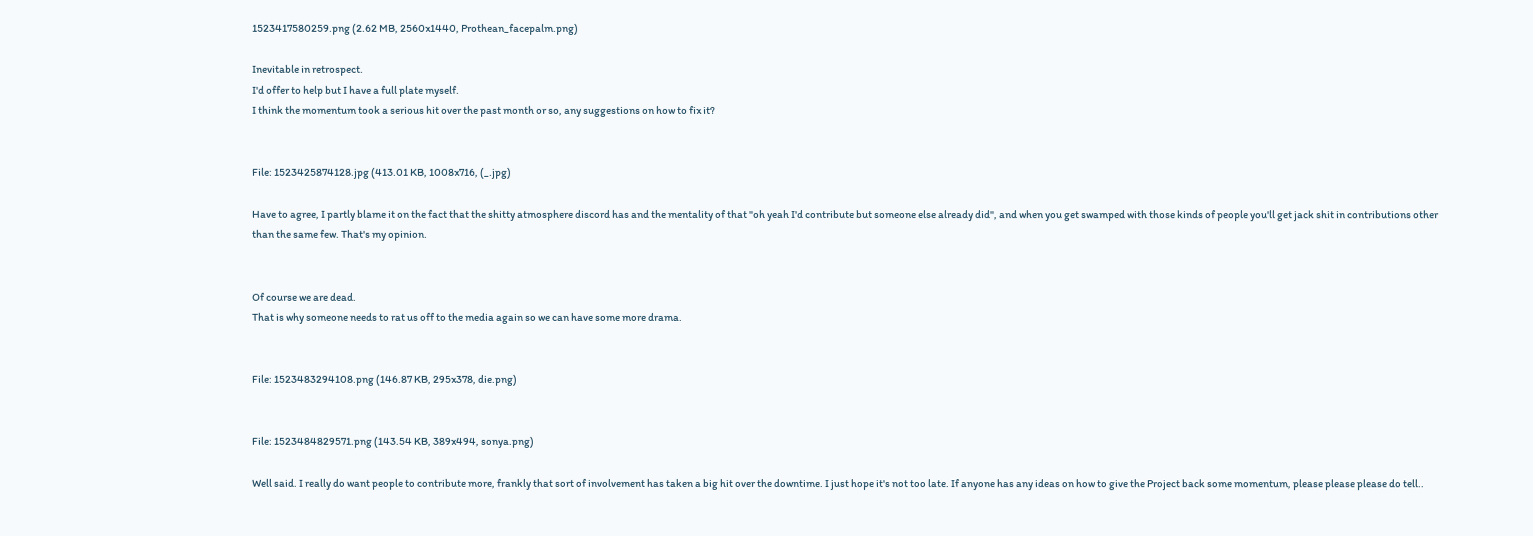1523417580259.png (2.62 MB, 2560x1440, Prothean_facepalm.png)

Inevitable in retrospect.
I'd offer to help but I have a full plate myself.
I think the momentum took a serious hit over the past month or so, any suggestions on how to fix it?


File: 1523425874128.jpg (413.01 KB, 1008x716, (_.jpg)

Have to agree, I partly blame it on the fact that the shitty atmosphere discord has and the mentality of that "oh yeah I'd contribute but someone else already did", and when you get swamped with those kinds of people you'll get jack shit in contributions other than the same few. That's my opinion.


Of course we are dead.
That is why someone needs to rat us off to the media again so we can have some more drama.


File: 1523483294108.png (146.87 KB, 295x378, die.png)


File: 1523484829571.png (143.54 KB, 389x494, sonya.png)

Well said. I really do want people to contribute more, frankly that sort of involvement has taken a big hit over the downtime. I just hope it's not too late. If anyone has any ideas on how to give the Project back some momentum, please please please do tell..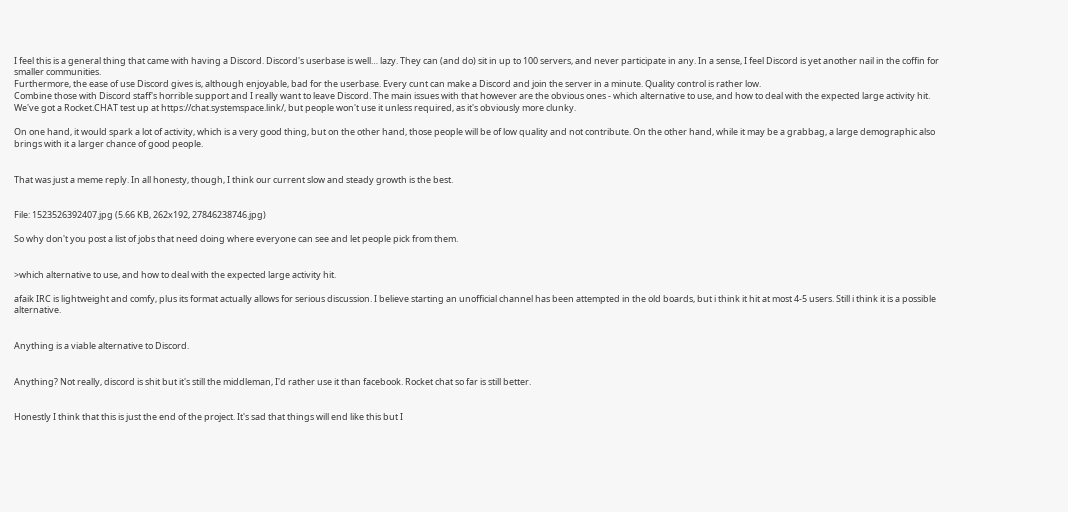I feel this is a general thing that came with having a Discord. Discord's userbase is well… lazy. They can (and do) sit in up to 100 servers, and never participate in any. In a sense, I feel Discord is yet another nail in the coffin for smaller communities.
Furthermore, the ease of use Discord gives is, although enjoyable, bad for the userbase. Every cunt can make a Discord and join the server in a minute. Quality control is rather low.
Combine those with Discord staff's horrible support and I really want to leave Discord. The main issues with that however are the obvious ones - which alternative to use, and how to deal with the expected large activity hit.
We've got a Rocket.CHAT test up at https://chat.systemspace.link/, but people won't use it unless required, as it's obviously more clunky.

On one hand, it would spark a lot of activity, which is a very good thing, but on the other hand, those people will be of low quality and not contribute. On the other hand, while it may be a grabbag, a large demographic also brings with it a larger chance of good people.


That was just a meme reply. In all honesty, though, I think our current slow and steady growth is the best.


File: 1523526392407.jpg (5.66 KB, 262x192, 27846238746.jpg)

So why don't you post a list of jobs that need doing where everyone can see and let people pick from them.


>which alternative to use, and how to deal with the expected large activity hit.

afaik IRC is lightweight and comfy, plus its format actually allows for serious discussion. I believe starting an unofficial channel has been attempted in the old boards, but i think it hit at most 4-5 users. Still i think it is a possible alternative.


Anything is a viable alternative to Discord.


Anything? Not really, discord is shit but it's still the middleman, I'd rather use it than facebook. Rocket chat so far is still better.


Honestly I think that this is just the end of the project. It's sad that things will end like this but I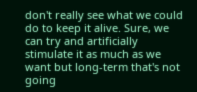don't really see what we could do to keep it alive. Sure, we can try and artificially stimulate it as much as we want but long-term that's not going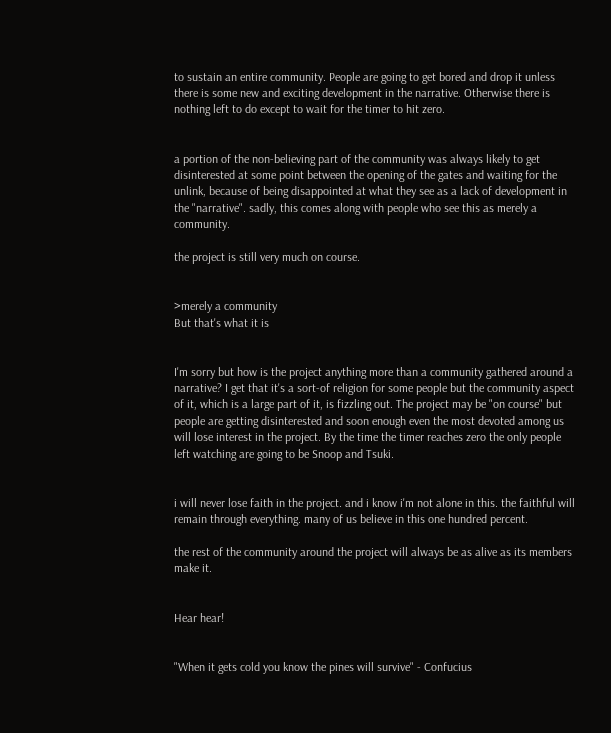to sustain an entire community. People are going to get bored and drop it unless there is some new and exciting development in the narrative. Otherwise there is nothing left to do except to wait for the timer to hit zero.


a portion of the non-believing part of the community was always likely to get disinterested at some point between the opening of the gates and waiting for the unlink, because of being disappointed at what they see as a lack of development in the "narrative". sadly, this comes along with people who see this as merely a community.

the project is still very much on course.


>merely a community
But that's what it is


I'm sorry but how is the project anything more than a community gathered around a narrative? I get that it's a sort-of religion for some people but the community aspect of it, which is a large part of it, is fizzling out. The project may be "on course" but people are getting disinterested and soon enough even the most devoted among us will lose interest in the project. By the time the timer reaches zero the only people left watching are going to be Snoop and Tsuki.


i will never lose faith in the project. and i know i'm not alone in this. the faithful will remain through everything. many of us believe in this one hundred percent.

the rest of the community around the project will always be as alive as its members make it.


Hear hear!


"When it gets cold you know the pines will survive" - Confucius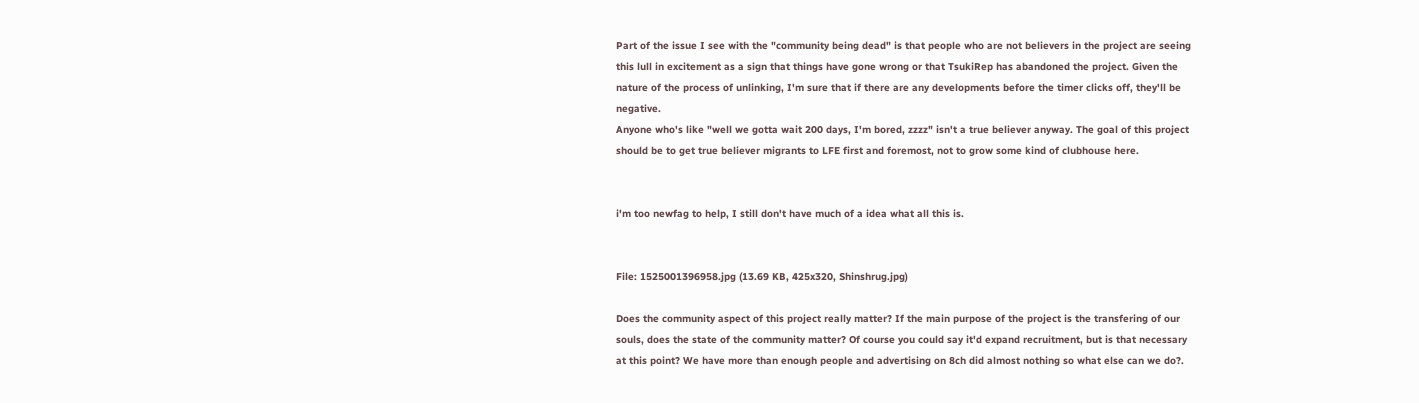Part of the issue I see with the "community being dead" is that people who are not believers in the project are seeing this lull in excitement as a sign that things have gone wrong or that TsukiRep has abandoned the project. Given the nature of the process of unlinking, I'm sure that if there are any developments before the timer clicks off, they'll be negative.
Anyone who's like "well we gotta wait 200 days, I'm bored, zzzz" isn't a true believer anyway. The goal of this project should be to get true believer migrants to LFE first and foremost, not to grow some kind of clubhouse here.


i'm too newfag to help, I still don't have much of a idea what all this is.


File: 1525001396958.jpg (13.69 KB, 425x320, Shinshrug.jpg)

Does the community aspect of this project really matter? If the main purpose of the project is the transfering of our souls, does the state of the community matter? Of course you could say it'd expand recruitment, but is that necessary at this point? We have more than enough people and advertising on 8ch did almost nothing so what else can we do?.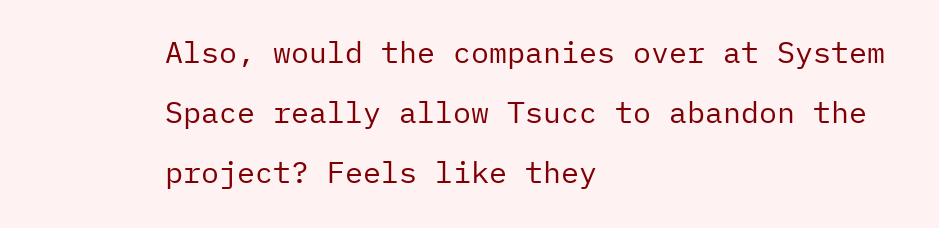Also, would the companies over at System Space really allow Tsucc to abandon the project? Feels like they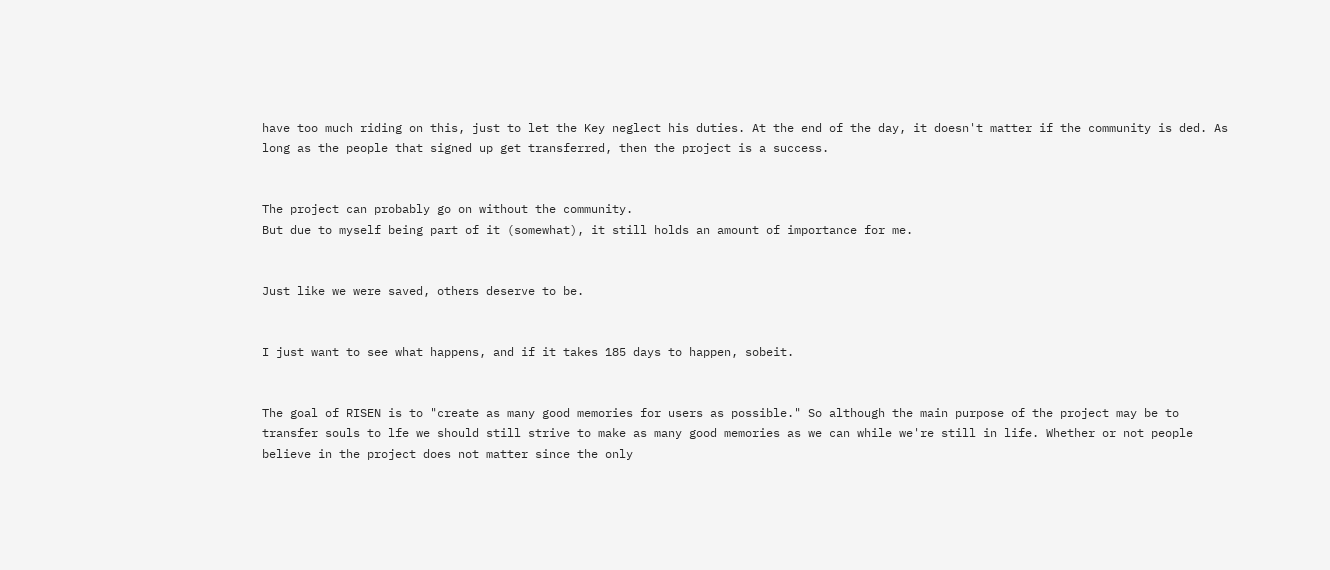have too much riding on this, just to let the Key neglect his duties. At the end of the day, it doesn't matter if the community is ded. As long as the people that signed up get transferred, then the project is a success.


The project can probably go on without the community.
But due to myself being part of it (somewhat), it still holds an amount of importance for me.


Just like we were saved, others deserve to be.


I just want to see what happens, and if it takes 185 days to happen, sobeit.


The goal of RISEN is to "create as many good memories for users as possible." So although the main purpose of the project may be to transfer souls to lfe we should still strive to make as many good memories as we can while we're still in life. Whether or not people believe in the project does not matter since the only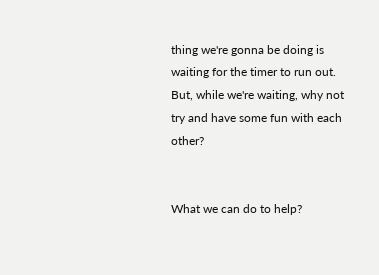thing we're gonna be doing is waiting for the timer to run out. But, while we're waiting, why not try and have some fun with each other?


What we can do to help?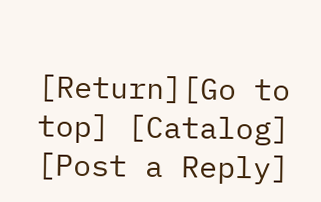[Return][Go to top] [Catalog] [Post a Reply]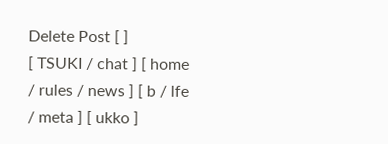Delete Post [ ]
[ TSUKI / chat ] [ home / rules / news ] [ b / lfe / meta ] [ ukko ]